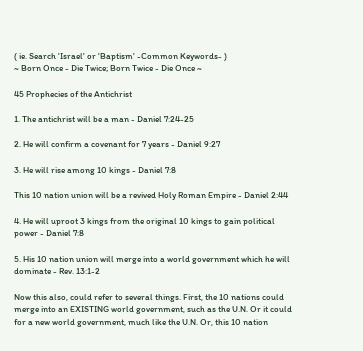( ie. Search 'Israel' or 'Baptism' -Common Keywords- )
~ Born Once - Die Twice; Born Twice - Die Once ~

45 Prophecies of the Antichrist

1. The antichrist will be a man - Daniel 7:24-25

2. He will confirm a covenant for 7 years - Daniel 9:27

3. He will rise among 10 kings - Daniel 7:8

This 10 nation union will be a revived Holy Roman Empire - Daniel 2:44

4. He will uproot 3 kings from the original 10 kings to gain political power - Daniel 7:8

5. His 10 nation union will merge into a world government which he will dominate - Rev. 13:1-2

Now this also, could refer to several things. First, the 10 nations could merge into an EXISTING world government, such as the U.N. Or it could for a new world government, much like the U.N. Or, this 10 nation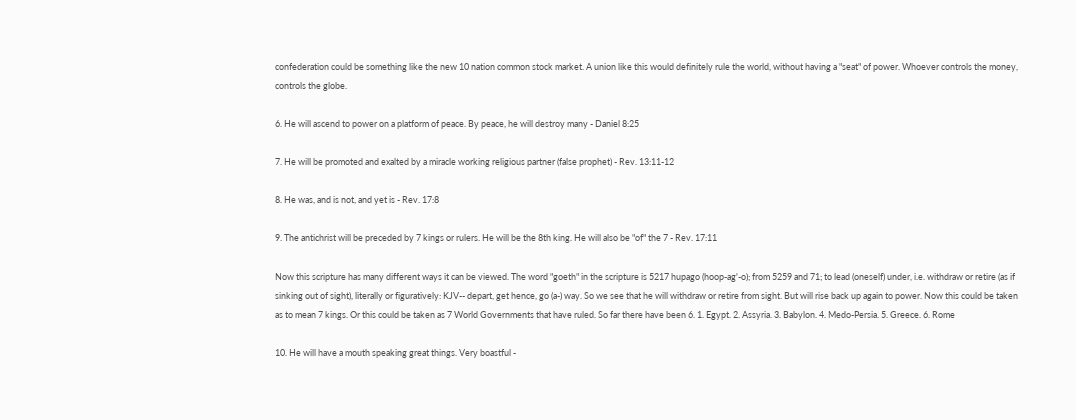confederation could be something like the new 10 nation common stock market. A union like this would definitely rule the world, without having a "seat" of power. Whoever controls the money, controls the globe.

6. He will ascend to power on a platform of peace. By peace, he will destroy many - Daniel 8:25

7. He will be promoted and exalted by a miracle working religious partner (false prophet) - Rev. 13:11-12

8. He was, and is not, and yet is - Rev. 17:8

9. The antichrist will be preceded by 7 kings or rulers. He will be the 8th king. He will also be "of" the 7 - Rev. 17:11

Now this scripture has many different ways it can be viewed. The word "goeth" in the scripture is 5217 hupago (hoop-ag'-o); from 5259 and 71; to lead (oneself) under, i.e. withdraw or retire (as if sinking out of sight), literally or figuratively: KJV-- depart, get hence, go (a-) way. So we see that he will withdraw or retire from sight. But will rise back up again to power. Now this could be taken as to mean 7 kings. Or this could be taken as 7 World Governments that have ruled. So far there have been 6. 1. Egypt. 2. Assyria. 3. Babylon. 4. Medo-Persia. 5. Greece. 6. Rome

10. He will have a mouth speaking great things. Very boastful -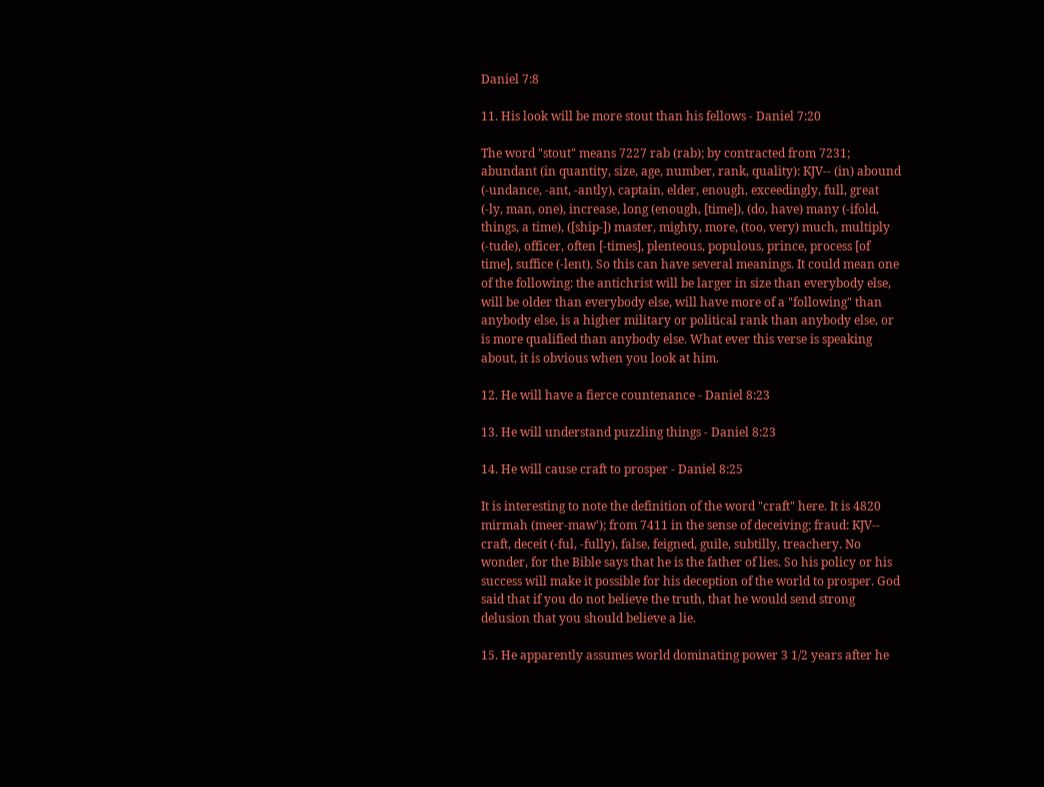Daniel 7:8

11. His look will be more stout than his fellows - Daniel 7:20

The word "stout" means 7227 rab (rab); by contracted from 7231; abundant (in quantity, size, age, number, rank, quality): KJV-- (in) abound (-undance, -ant, -antly), captain, elder, enough, exceedingly, full, great (-ly, man, one), increase, long (enough, [time]), (do, have) many (-ifold, things, a time), ([ship-]) master, mighty, more, (too, very) much, multiply (-tude), officer, often [-times], plenteous, populous, prince, process [of time], suffice (-lent). So this can have several meanings. It could mean one of the following: the antichrist will be larger in size than everybody else, will be older than everybody else, will have more of a "following" than anybody else, is a higher military or political rank than anybody else, or is more qualified than anybody else. What ever this verse is speaking about, it is obvious when you look at him.

12. He will have a fierce countenance - Daniel 8:23

13. He will understand puzzling things - Daniel 8:23

14. He will cause craft to prosper - Daniel 8:25

It is interesting to note the definition of the word "craft" here. It is 4820 mirmah (meer-maw'); from 7411 in the sense of deceiving; fraud: KJV-- craft, deceit (-ful, -fully), false, feigned, guile, subtilly, treachery. No wonder, for the Bible says that he is the father of lies. So his policy or his success will make it possible for his deception of the world to prosper. God said that if you do not believe the truth, that he would send strong delusion that you should believe a lie.

15. He apparently assumes world dominating power 3 1/2 years after he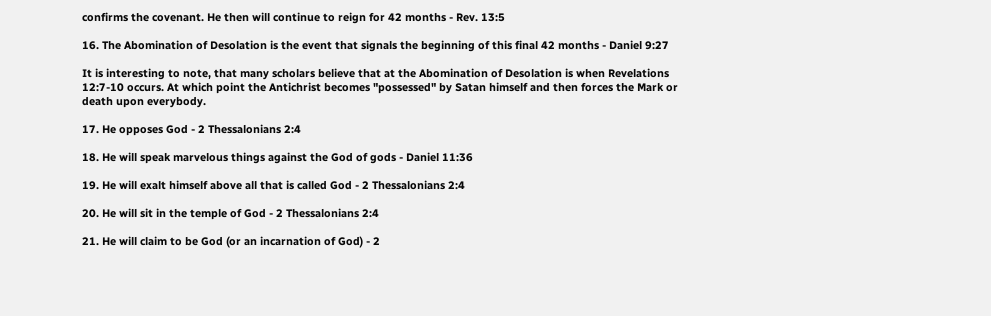confirms the covenant. He then will continue to reign for 42 months - Rev. 13:5

16. The Abomination of Desolation is the event that signals the beginning of this final 42 months - Daniel 9:27

It is interesting to note, that many scholars believe that at the Abomination of Desolation is when Revelations 12:7-10 occurs. At which point the Antichrist becomes "possessed" by Satan himself and then forces the Mark or death upon everybody.

17. He opposes God - 2 Thessalonians 2:4

18. He will speak marvelous things against the God of gods - Daniel 11:36

19. He will exalt himself above all that is called God - 2 Thessalonians 2:4

20. He will sit in the temple of God - 2 Thessalonians 2:4

21. He will claim to be God (or an incarnation of God) - 2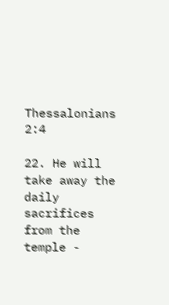Thessalonians 2:4

22. He will take away the daily sacrifices from the temple -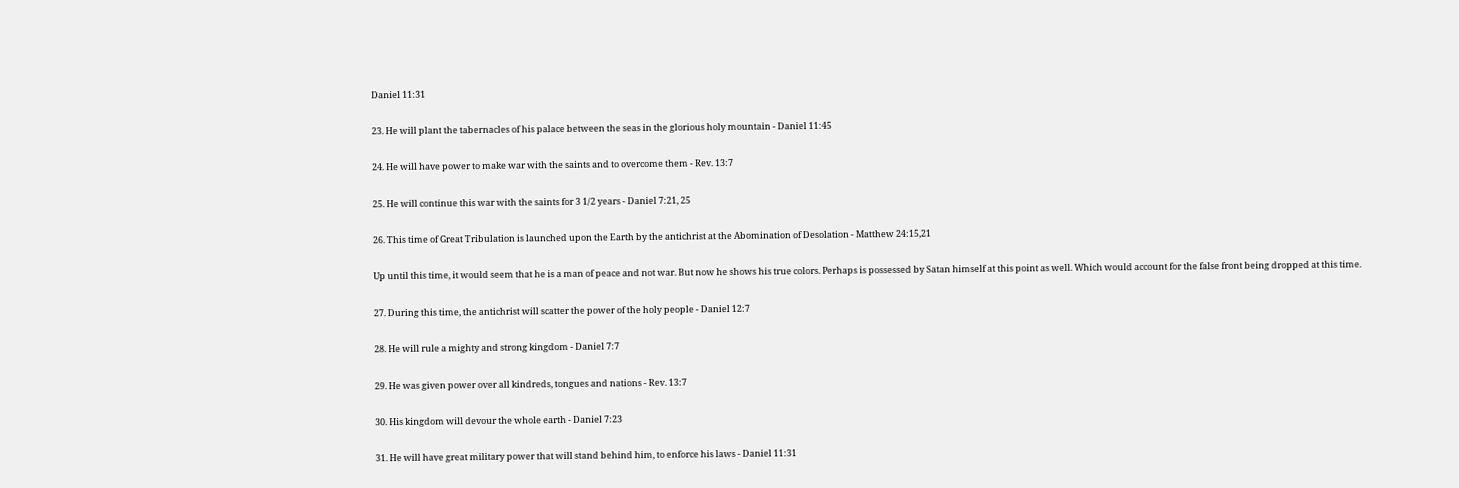Daniel 11:31

23. He will plant the tabernacles of his palace between the seas in the glorious holy mountain - Daniel 11:45

24. He will have power to make war with the saints and to overcome them - Rev. 13:7

25. He will continue this war with the saints for 3 1/2 years - Daniel 7:21, 25

26. This time of Great Tribulation is launched upon the Earth by the antichrist at the Abomination of Desolation - Matthew 24:15,21

Up until this time, it would seem that he is a man of peace and not war. But now he shows his true colors. Perhaps is possessed by Satan himself at this point as well. Which would account for the false front being dropped at this time.

27. During this time, the antichrist will scatter the power of the holy people - Daniel 12:7

28. He will rule a mighty and strong kingdom - Daniel 7:7

29. He was given power over all kindreds, tongues and nations - Rev. 13:7

30. His kingdom will devour the whole earth - Daniel 7:23

31. He will have great military power that will stand behind him, to enforce his laws - Daniel 11:31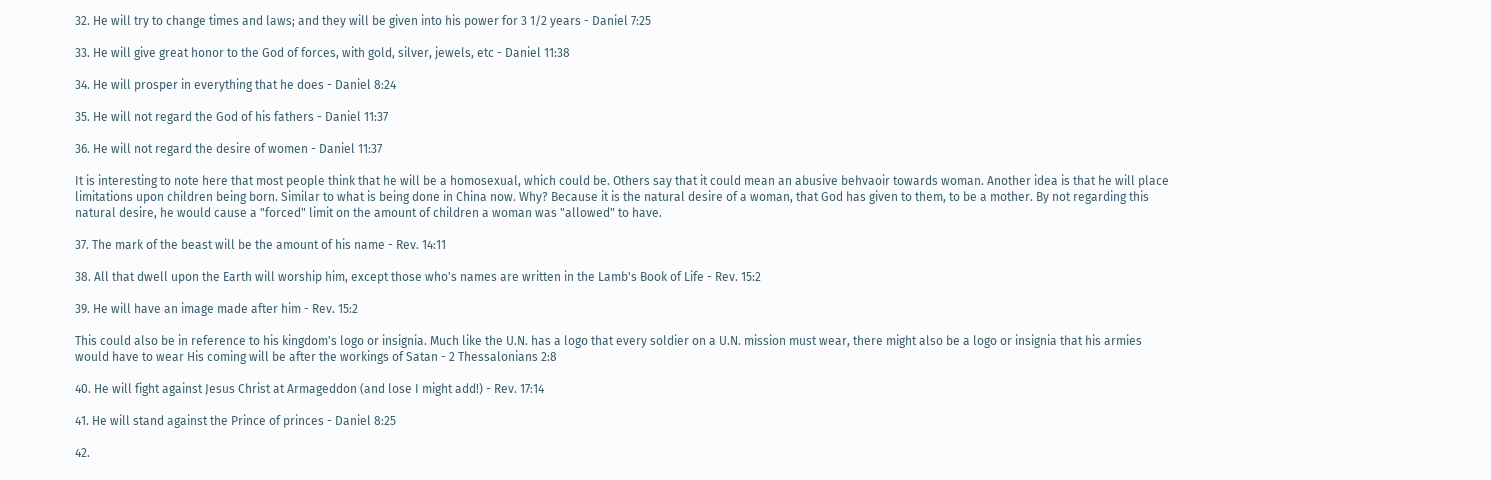32. He will try to change times and laws; and they will be given into his power for 3 1/2 years - Daniel 7:25

33. He will give great honor to the God of forces, with gold, silver, jewels, etc - Daniel 11:38

34. He will prosper in everything that he does - Daniel 8:24

35. He will not regard the God of his fathers - Daniel 11:37

36. He will not regard the desire of women - Daniel 11:37

It is interesting to note here that most people think that he will be a homosexual, which could be. Others say that it could mean an abusive behvaoir towards woman. Another idea is that he will place limitations upon children being born. Similar to what is being done in China now. Why? Because it is the natural desire of a woman, that God has given to them, to be a mother. By not regarding this natural desire, he would cause a "forced" limit on the amount of children a woman was "allowed" to have.

37. The mark of the beast will be the amount of his name - Rev. 14:11

38. All that dwell upon the Earth will worship him, except those who's names are written in the Lamb's Book of Life - Rev. 15:2

39. He will have an image made after him - Rev. 15:2

This could also be in reference to his kingdom's logo or insignia. Much like the U.N. has a logo that every soldier on a U.N. mission must wear, there might also be a logo or insignia that his armies would have to wear His coming will be after the workings of Satan - 2 Thessalonians 2:8

40. He will fight against Jesus Christ at Armageddon (and lose I might add!) - Rev. 17:14

41. He will stand against the Prince of princes - Daniel 8:25

42.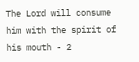The Lord will consume him with the spirit of his mouth - 2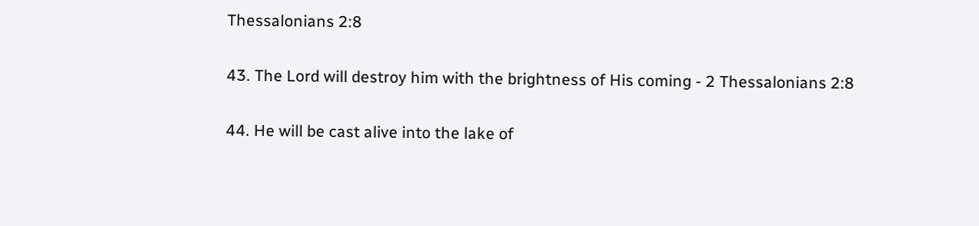Thessalonians 2:8

43. The Lord will destroy him with the brightness of His coming - 2 Thessalonians 2:8

44. He will be cast alive into the lake of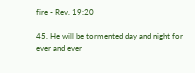fire - Rev. 19:20

45. He will be tormented day and night for ever and ever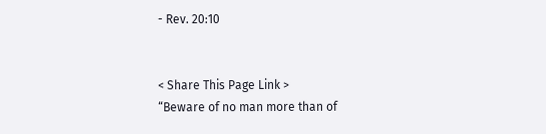- Rev. 20:10


< Share This Page Link >
“Beware of no man more than of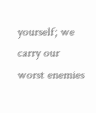yourself; we carry our worst enemies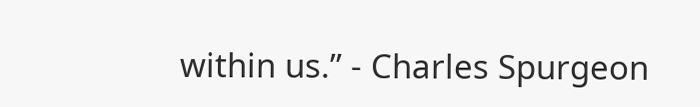within us.” - Charles Spurgeon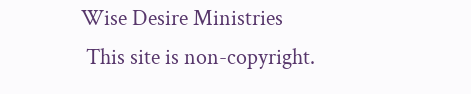Wise Desire Ministries
 This site is non-copyright.